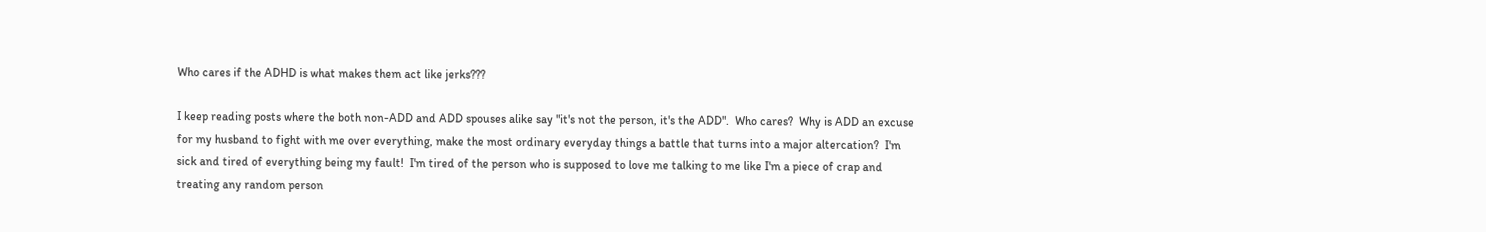Who cares if the ADHD is what makes them act like jerks???

I keep reading posts where the both non-ADD and ADD spouses alike say "it's not the person, it's the ADD".  Who cares?  Why is ADD an excuse for my husband to fight with me over everything, make the most ordinary everyday things a battle that turns into a major altercation?  I'm sick and tired of everything being my fault!  I'm tired of the person who is supposed to love me talking to me like I'm a piece of crap and treating any random person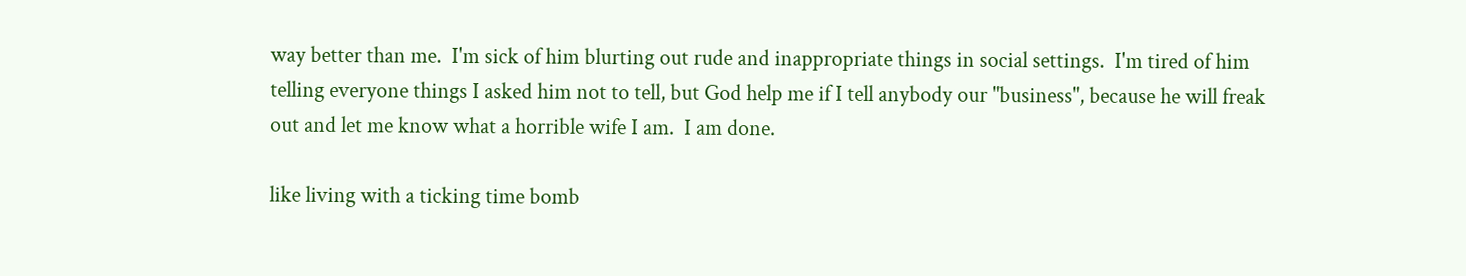way better than me.  I'm sick of him blurting out rude and inappropriate things in social settings.  I'm tired of him telling everyone things I asked him not to tell, but God help me if I tell anybody our "business", because he will freak out and let me know what a horrible wife I am.  I am done.

like living with a ticking time bomb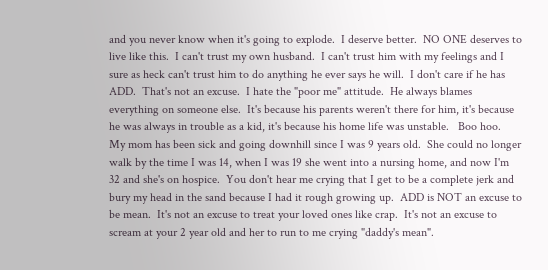and you never know when it's going to explode.  I deserve better.  NO ONE deserves to live like this.  I can't trust my own husband.  I can't trust him with my feelings and I sure as heck can't trust him to do anything he ever says he will.  I don't care if he has ADD.  That's not an excuse.  I hate the "poor me" attitude.  He always blames everything on someone else.  It's because his parents weren't there for him, it's because he was always in trouble as a kid, it's because his home life was unstable.   Boo hoo.  My mom has been sick and going downhill since I was 9 years old.  She could no longer walk by the time I was 14, when I was 19 she went into a nursing home, and now I'm 32 and she's on hospice.  You don't hear me crying that I get to be a complete jerk and bury my head in the sand because I had it rough growing up.  ADD is NOT an excuse to be mean.  It's not an excuse to treat your loved ones like crap.  It's not an excuse to scream at your 2 year old and her to run to me crying "daddy's mean".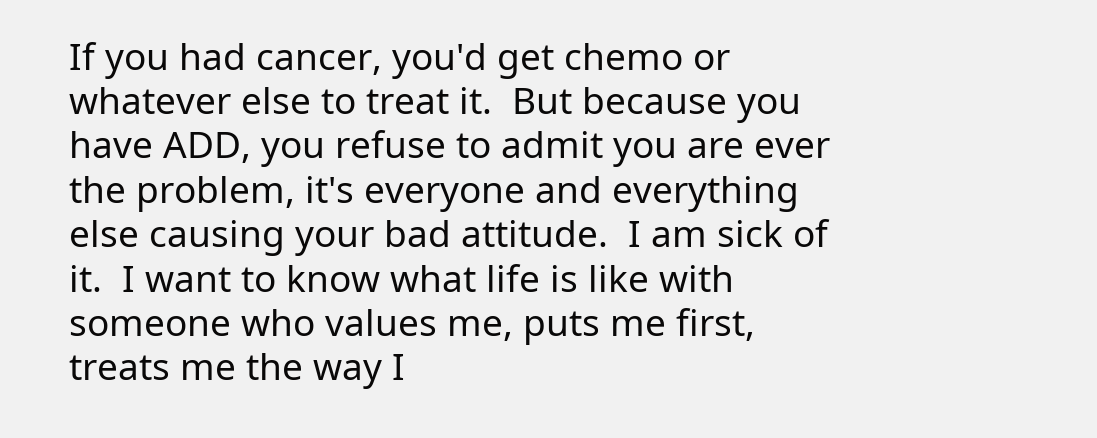If you had cancer, you'd get chemo or whatever else to treat it.  But because you have ADD, you refuse to admit you are ever the problem, it's everyone and everything else causing your bad attitude.  I am sick of it.  I want to know what life is like with someone who values me, puts me first, treats me the way I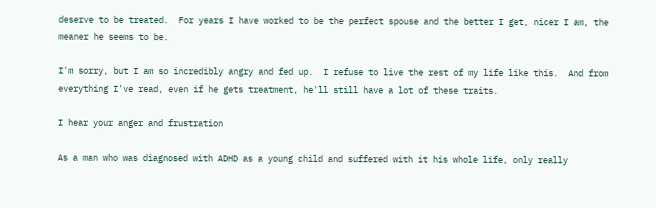deserve to be treated.  For years I have worked to be the perfect spouse and the better I get, nicer I am, the meaner he seems to be.

I'm sorry, but I am so incredibly angry and fed up.  I refuse to live the rest of my life like this.  And from everything I've read, even if he gets treatment, he'll still have a lot of these traits.

I hear your anger and frustration

As a man who was diagnosed with ADHD as a young child and suffered with it his whole life, only really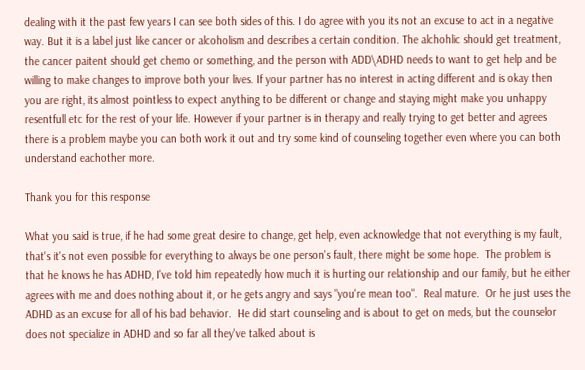dealing with it the past few years I can see both sides of this. I do agree with you its not an excuse to act in a negative way. But it is a label just like cancer or alcoholism and describes a certain condition. The alchohlic should get treatment, the cancer paitent should get chemo or something, and the person with ADD\ADHD needs to want to get help and be willing to make changes to improve both your lives. If your partner has no interest in acting different and is okay then you are right, its almost pointless to expect anything to be different or change and staying might make you unhappy resentfull etc for the rest of your life. However if your partner is in therapy and really trying to get better and agrees there is a problem maybe you can both work it out and try some kind of counseling together even where you can both understand eachother more.

Thank you for this response

What you said is true, if he had some great desire to change, get help, even acknowledge that not everything is my fault, that's it's not even possible for everything to always be one person's fault, there might be some hope.  The problem is that he knows he has ADHD, I've told him repeatedly how much it is hurting our relationship and our family, but he either agrees with me and does nothing about it, or he gets angry and says "you're mean too".  Real mature.  Or he just uses the ADHD as an excuse for all of his bad behavior.  He did start counseling and is about to get on meds, but the counselor does not specialize in ADHD and so far all they've talked about is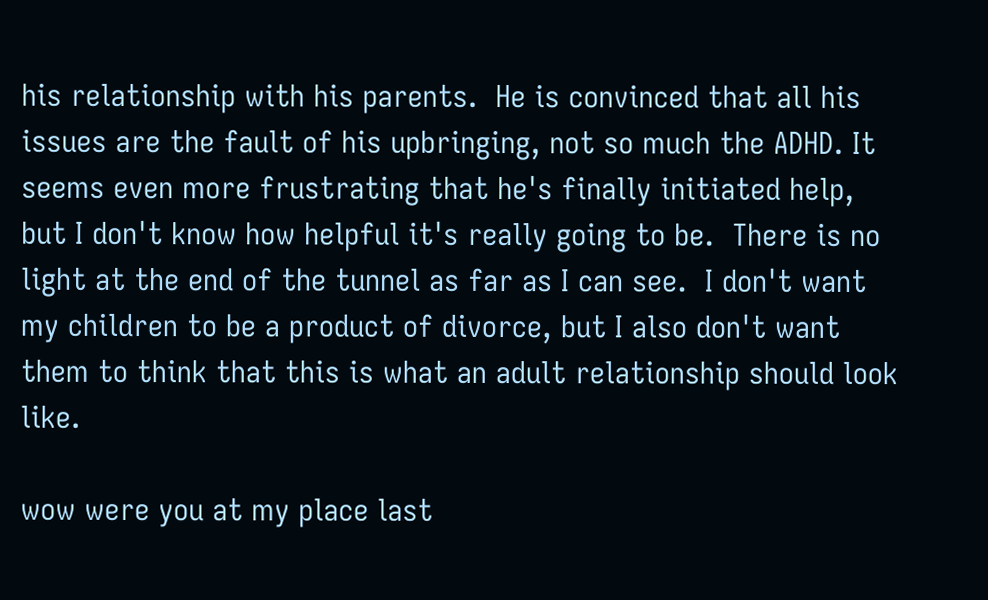his relationship with his parents.  He is convinced that all his issues are the fault of his upbringing, not so much the ADHD. It seems even more frustrating that he's finally initiated help, but I don't know how helpful it's really going to be.  There is no light at the end of the tunnel as far as I can see.  I don't want my children to be a product of divorce, but I also don't want them to think that this is what an adult relationship should look like.

wow were you at my place last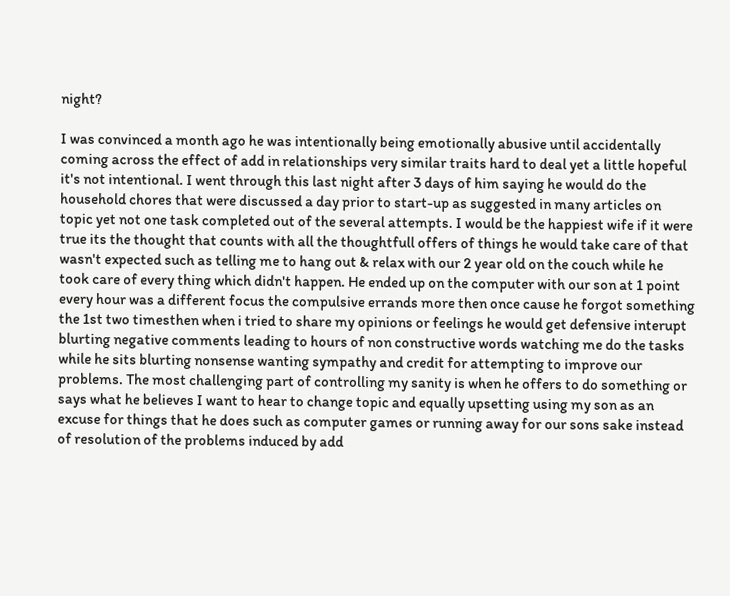night?

I was convinced a month ago he was intentionally being emotionally abusive until accidentally coming across the effect of add in relationships very similar traits hard to deal yet a little hopeful it's not intentional. I went through this last night after 3 days of him saying he would do the household chores that were discussed a day prior to start-up as suggested in many articles on topic yet not one task completed out of the several attempts. I would be the happiest wife if it were true its the thought that counts with all the thoughtfull offers of things he would take care of that wasn't expected such as telling me to hang out & relax with our 2 year old on the couch while he took care of every thing which didn't happen. He ended up on the computer with our son at 1 point every hour was a different focus the compulsive errands more then once cause he forgot something the 1st two timesthen when i tried to share my opinions or feelings he would get defensive interupt blurting negative comments leading to hours of non constructive words watching me do the tasks while he sits blurting nonsense wanting sympathy and credit for attempting to improve our problems. The most challenging part of controlling my sanity is when he offers to do something or says what he believes I want to hear to change topic and equally upsetting using my son as an excuse for things that he does such as computer games or running away for our sons sake instead of resolution of the problems induced by add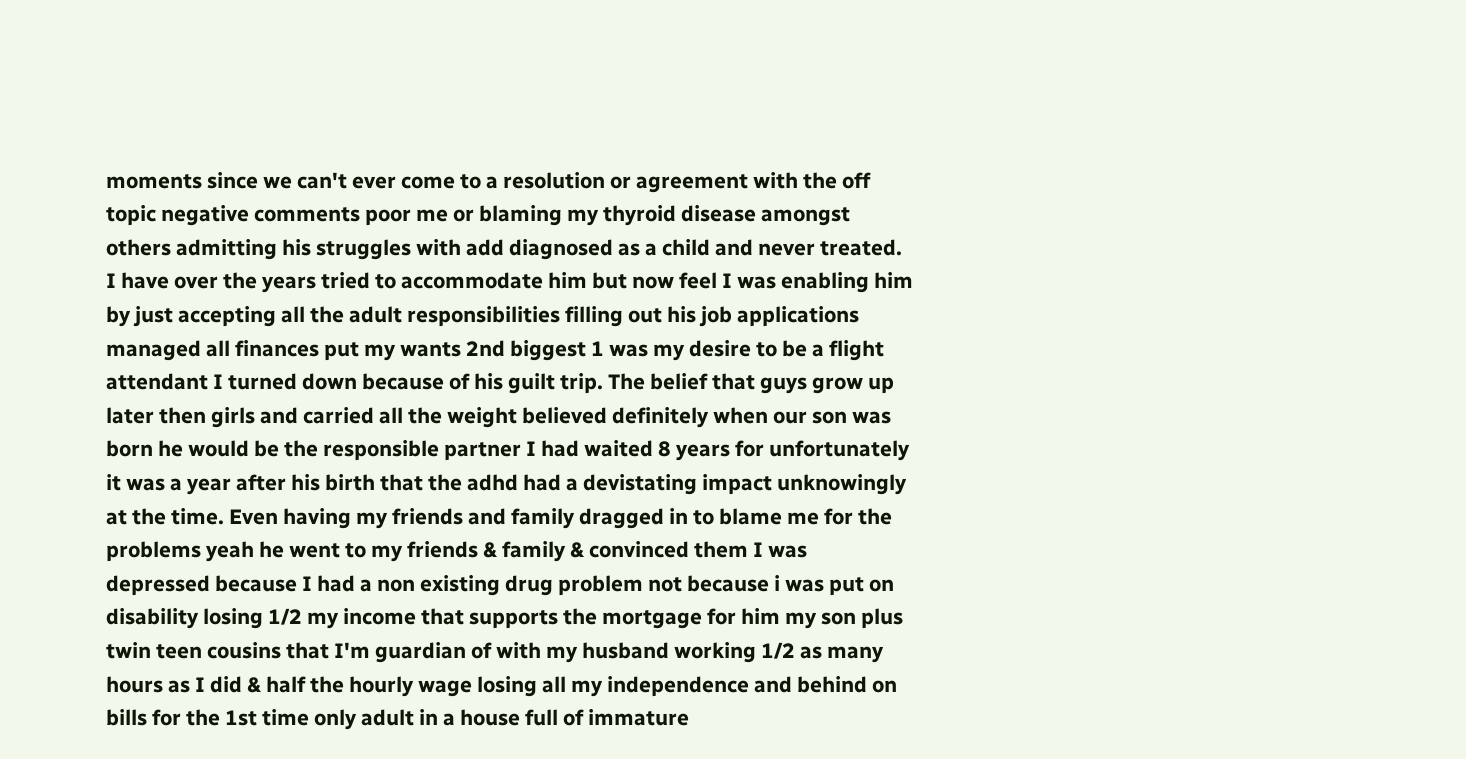moments since we can't ever come to a resolution or agreement with the off topic negative comments poor me or blaming my thyroid disease amongst others admitting his struggles with add diagnosed as a child and never treated. I have over the years tried to accommodate him but now feel I was enabling him by just accepting all the adult responsibilities filling out his job applications managed all finances put my wants 2nd biggest 1 was my desire to be a flight attendant I turned down because of his guilt trip. The belief that guys grow up later then girls and carried all the weight believed definitely when our son was born he would be the responsible partner I had waited 8 years for unfortunately it was a year after his birth that the adhd had a devistating impact unknowingly at the time. Even having my friends and family dragged in to blame me for the problems yeah he went to my friends & family & convinced them I was depressed because I had a non existing drug problem not because i was put on disability losing 1/2 my income that supports the mortgage for him my son plus twin teen cousins that I'm guardian of with my husband working 1/2 as many hours as I did & half the hourly wage losing all my independence and behind on bills for the 1st time only adult in a house full of immature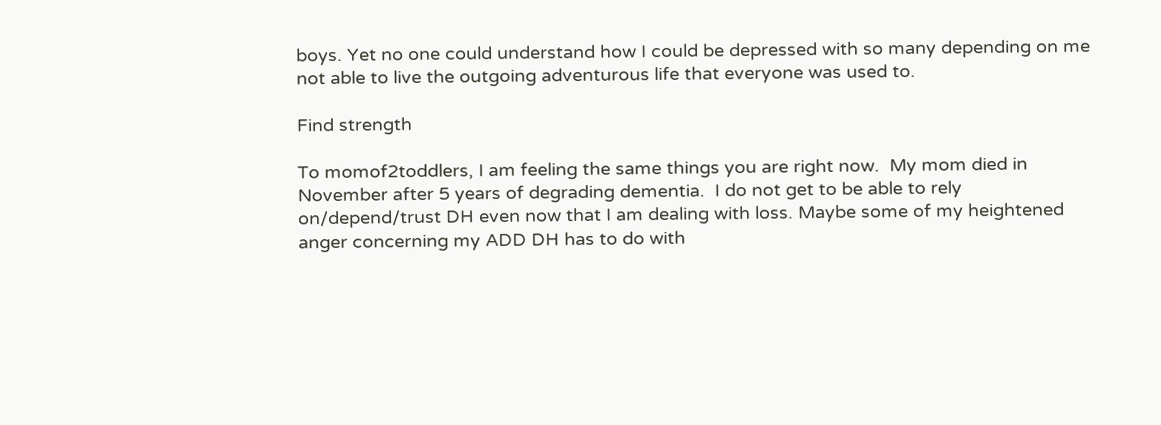boys. Yet no one could understand how I could be depressed with so many depending on me not able to live the outgoing adventurous life that everyone was used to.

Find strength

To momof2toddlers, I am feeling the same things you are right now.  My mom died in November after 5 years of degrading dementia.  I do not get to be able to rely on/depend/trust DH even now that I am dealing with loss. Maybe some of my heightened anger concerning my ADD DH has to do with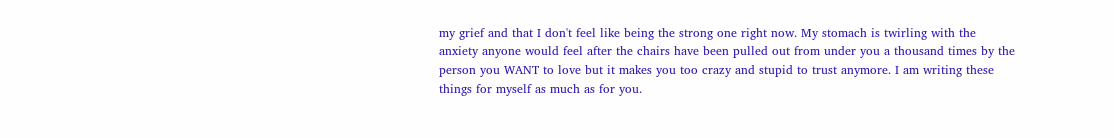my grief and that I don't feel like being the strong one right now. My stomach is twirling with the anxiety anyone would feel after the chairs have been pulled out from under you a thousand times by the person you WANT to love but it makes you too crazy and stupid to trust anymore. I am writing these things for myself as much as for you.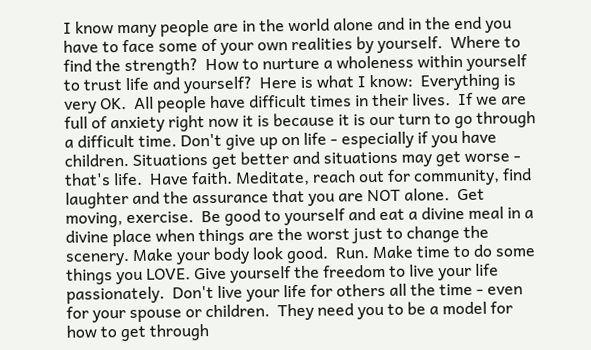I know many people are in the world alone and in the end you have to face some of your own realities by yourself.  Where to find the strength?  How to nurture a wholeness within yourself to trust life and yourself?  Here is what I know:  Everything is very OK.  All people have difficult times in their lives.  If we are full of anxiety right now it is because it is our turn to go through a difficult time. Don't give up on life - especially if you have children. Situations get better and situations may get worse - that's life.  Have faith. Meditate, reach out for community, find laughter and the assurance that you are NOT alone.  Get moving, exercise.  Be good to yourself and eat a divine meal in a divine place when things are the worst just to change the scenery. Make your body look good.  Run. Make time to do some things you LOVE. Give yourself the freedom to live your life passionately.  Don't live your life for others all the time - even for your spouse or children.  They need you to be a model for how to get through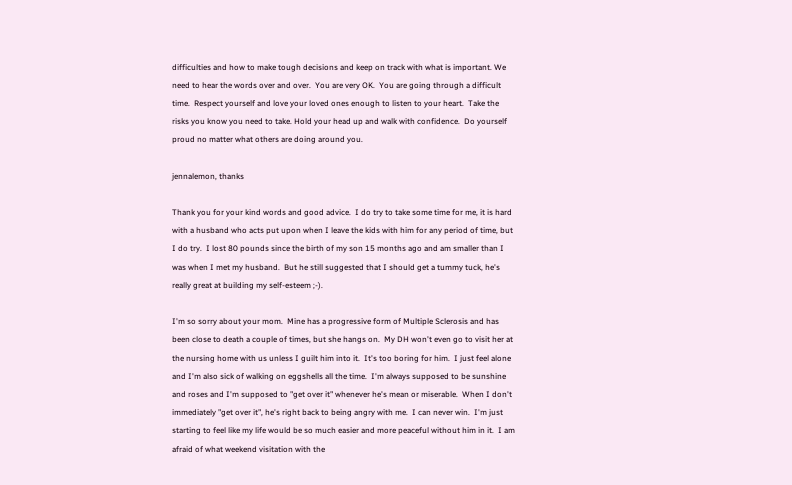difficulties and how to make tough decisions and keep on track with what is important. We need to hear the words over and over.  You are very OK.  You are going through a difficult time.  Respect yourself and love your loved ones enough to listen to your heart.  Take the risks you know you need to take. Hold your head up and walk with confidence.  Do yourself proud no matter what others are doing around you.

jennalemon, thanks

Thank you for your kind words and good advice.  I do try to take some time for me, it is hard with a husband who acts put upon when I leave the kids with him for any period of time, but I do try.  I lost 80 pounds since the birth of my son 15 months ago and am smaller than I was when I met my husband.  But he still suggested that I should get a tummy tuck, he's really great at building my self-esteem ;-).

I'm so sorry about your mom.  Mine has a progressive form of Multiple Sclerosis and has been close to death a couple of times, but she hangs on.  My DH won't even go to visit her at the nursing home with us unless I guilt him into it.  It's too boring for him.  I just feel alone and I'm also sick of walking on eggshells all the time.  I'm always supposed to be sunshine and roses and I'm supposed to "get over it" whenever he's mean or miserable.  When I don't immediately "get over it", he's right back to being angry with me.  I can never win.  I'm just starting to feel like my life would be so much easier and more peaceful without him in it.  I am afraid of what weekend visitation with the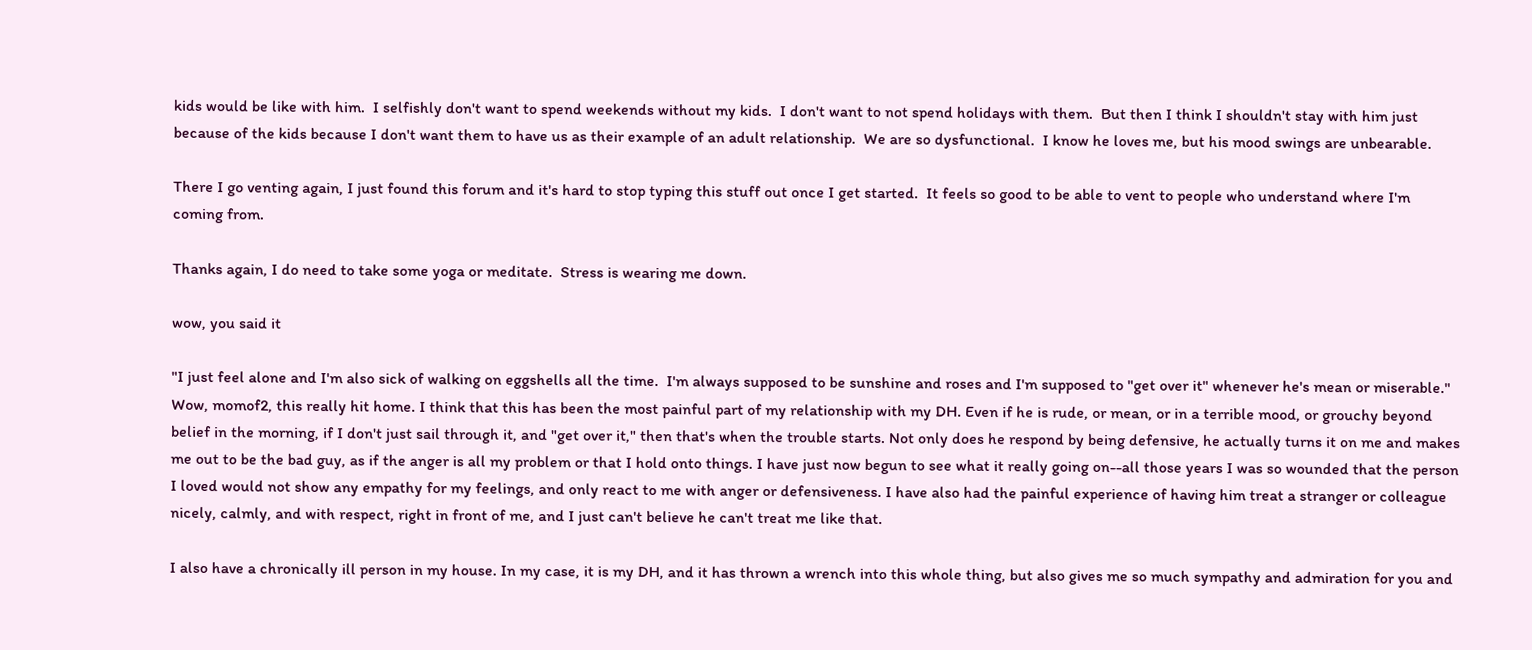kids would be like with him.  I selfishly don't want to spend weekends without my kids.  I don't want to not spend holidays with them.  But then I think I shouldn't stay with him just because of the kids because I don't want them to have us as their example of an adult relationship.  We are so dysfunctional.  I know he loves me, but his mood swings are unbearable.

There I go venting again, I just found this forum and it's hard to stop typing this stuff out once I get started.  It feels so good to be able to vent to people who understand where I'm coming from.

Thanks again, I do need to take some yoga or meditate.  Stress is wearing me down.

wow, you said it

"I just feel alone and I'm also sick of walking on eggshells all the time.  I'm always supposed to be sunshine and roses and I'm supposed to "get over it" whenever he's mean or miserable." Wow, momof2, this really hit home. I think that this has been the most painful part of my relationship with my DH. Even if he is rude, or mean, or in a terrible mood, or grouchy beyond belief in the morning, if I don't just sail through it, and "get over it," then that's when the trouble starts. Not only does he respond by being defensive, he actually turns it on me and makes me out to be the bad guy, as if the anger is all my problem or that I hold onto things. I have just now begun to see what it really going on--all those years I was so wounded that the person I loved would not show any empathy for my feelings, and only react to me with anger or defensiveness. I have also had the painful experience of having him treat a stranger or colleague nicely, calmly, and with respect, right in front of me, and I just can't believe he can't treat me like that.

I also have a chronically ill person in my house. In my case, it is my DH, and it has thrown a wrench into this whole thing, but also gives me so much sympathy and admiration for you and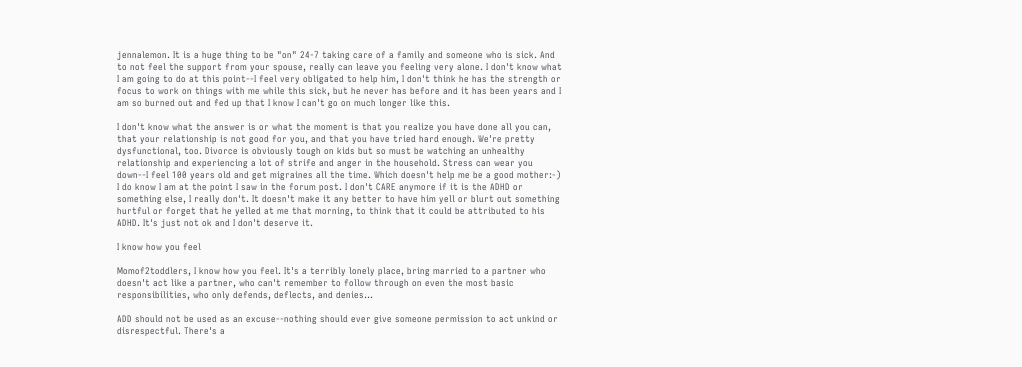jennalemon. It is a huge thing to be "on" 24-7 taking care of a family and someone who is sick. And to not feel the support from your spouse, really can leave you feeling very alone. I don't know what I am going to do at this point--I feel very obligated to help him, I don't think he has the strength or focus to work on things with me while this sick, but he never has before and it has been years and I am so burned out and fed up that I know I can't go on much longer like this.

I don't know what the answer is or what the moment is that you realize you have done all you can, that your relationship is not good for you, and that you have tried hard enough. We're pretty dysfunctional, too. Divorce is obviously tough on kids but so must be watching an unhealthy relationship and experiencing a lot of strife and anger in the household. Stress can wear you down--I feel 100 years old and get migraines all the time. Which doesn't help me be a good mother:-) I do know I am at the point I saw in the forum post. I don't CARE anymore if it is the ADHD or something else, I really don't. It doesn't make it any better to have him yell or blurt out something hurtful or forget that he yelled at me that morning, to think that it could be attributed to his ADHD. It's just not ok and I don't deserve it.

I know how you feel

Momof2toddlers, I know how you feel. It's a terribly lonely place, bring married to a partner who doesn't act like a partner, who can't remember to follow through on even the most basic responsibilities, who only defends, deflects, and denies...

ADD should not be used as an excuse--nothing should ever give someone permission to act unkind or disrespectful. There's a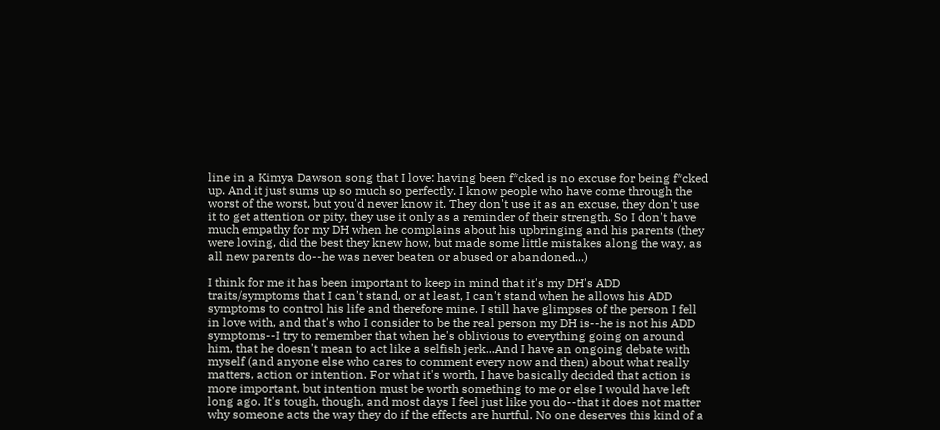line in a Kimya Dawson song that I love: having been f*cked is no excuse for being f*cked up. And it just sums up so much so perfectly. I know people who have come through the worst of the worst, but you'd never know it. They don't use it as an excuse, they don't use it to get attention or pity, they use it only as a reminder of their strength. So I don't have much empathy for my DH when he complains about his upbringing and his parents (they were loving, did the best they knew how, but made some little mistakes along the way, as all new parents do--he was never beaten or abused or abandoned...)

I think for me it has been important to keep in mind that it's my DH's ADD traits/symptoms that I can't stand, or at least, I can't stand when he allows his ADD symptoms to control his life and therefore mine. I still have glimpses of the person I fell in love with, and that's who I consider to be the real person my DH is--he is not his ADD symptoms--I try to remember that when he's oblivious to everything going on around him, that he doesn't mean to act like a selfish jerk...And I have an ongoing debate with myself (and anyone else who cares to comment every now and then) about what really matters, action or intention. For what it's worth, I have basically decided that action is more important, but intention must be worth something to me or else I would have left long ago. It's tough, though, and most days I feel just like you do--that it does not matter why someone acts the way they do if the effects are hurtful. No one deserves this kind of a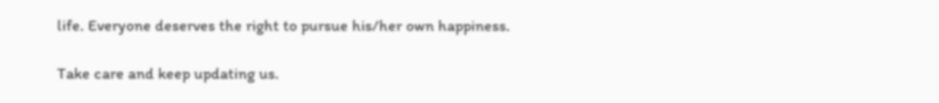life. Everyone deserves the right to pursue his/her own happiness.

Take care and keep updating us.